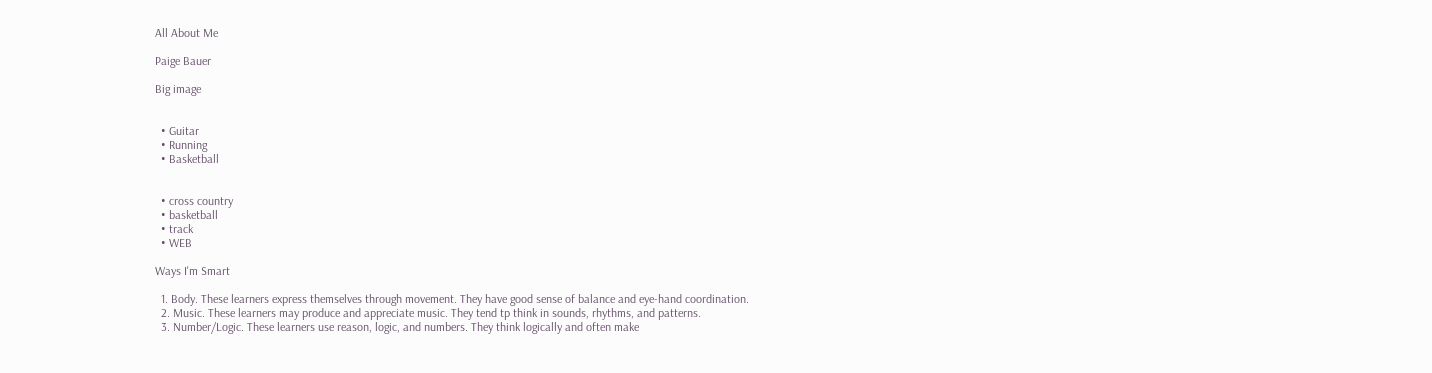All About Me

Paige Bauer

Big image


  • Guitar
  • Running
  • Basketball


  • cross country
  • basketball
  • track
  • WEB

Ways I'm Smart

  1. Body. These learners express themselves through movement. They have good sense of balance and eye-hand coordination.
  2. Music. These learners may produce and appreciate music. They tend tp think in sounds, rhythms, and patterns.
  3. Number/Logic. These learners use reason, logic, and numbers. They think logically and often make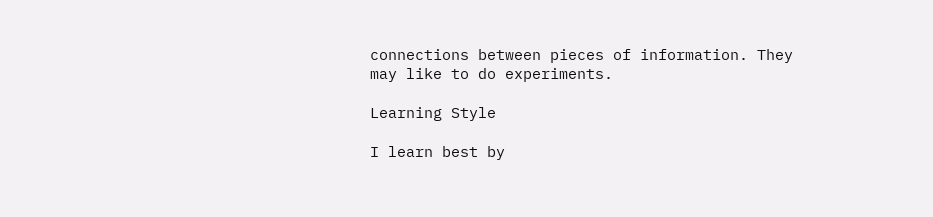connections between pieces of information. They may like to do experiments.

Learning Style

I learn best by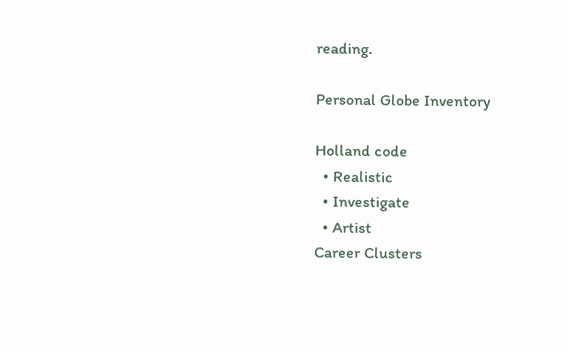reading.

Personal Globe Inventory

Holland code
  • Realistic
  • Investigate
  • Artist
Career Clusters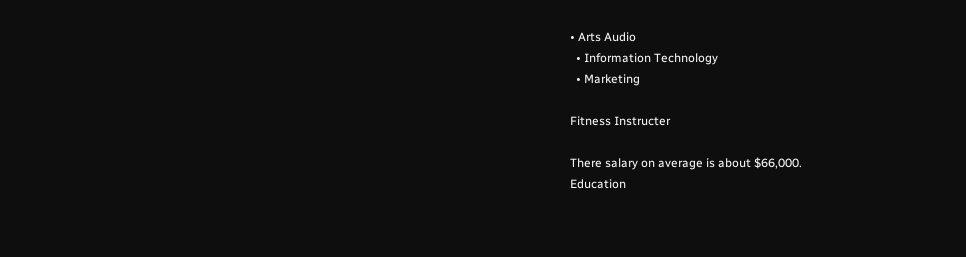• Arts Audio
  • Information Technology
  • Marketing

Fitness Instructer

There salary on average is about $66,000.
Education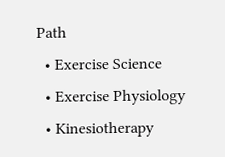Path
  • Exercise Science
  • Exercise Physiology
  • Kinesiotherapy